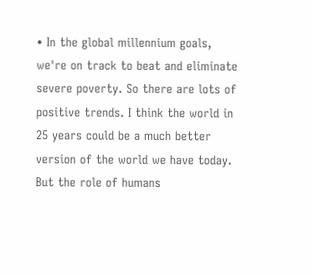• In the global millennium goals, we're on track to beat and eliminate severe poverty. So there are lots of positive trends. I think the world in 25 years could be a much better version of the world we have today. But the role of humans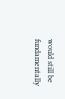would still be fundamentally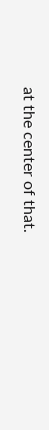at the center of that.